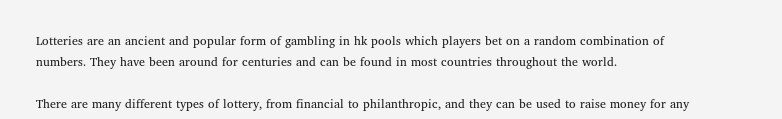Lotteries are an ancient and popular form of gambling in hk pools which players bet on a random combination of numbers. They have been around for centuries and can be found in most countries throughout the world.

There are many different types of lottery, from financial to philanthropic, and they can be used to raise money for any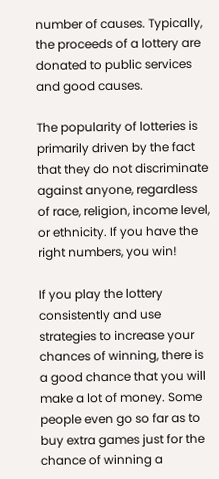number of causes. Typically, the proceeds of a lottery are donated to public services and good causes.

The popularity of lotteries is primarily driven by the fact that they do not discriminate against anyone, regardless of race, religion, income level, or ethnicity. If you have the right numbers, you win!

If you play the lottery consistently and use strategies to increase your chances of winning, there is a good chance that you will make a lot of money. Some people even go so far as to buy extra games just for the chance of winning a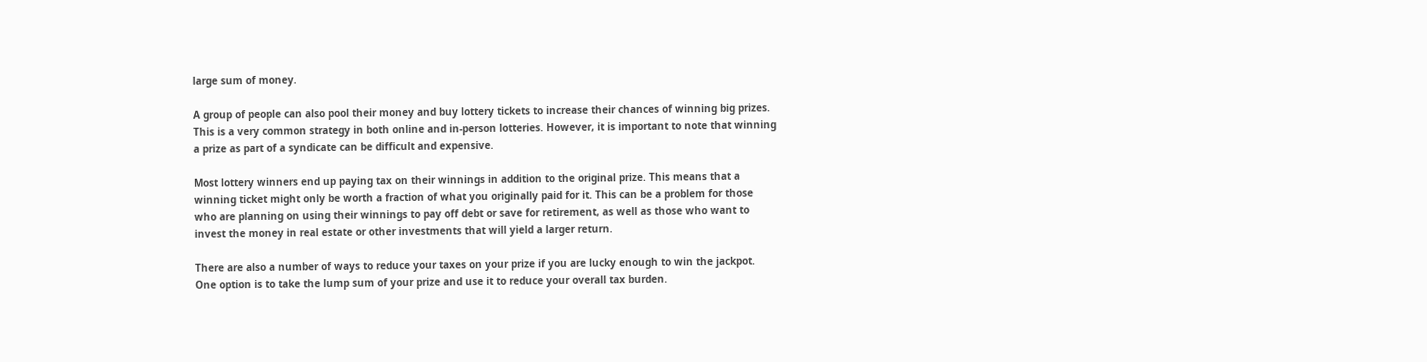large sum of money.

A group of people can also pool their money and buy lottery tickets to increase their chances of winning big prizes. This is a very common strategy in both online and in-person lotteries. However, it is important to note that winning a prize as part of a syndicate can be difficult and expensive.

Most lottery winners end up paying tax on their winnings in addition to the original prize. This means that a winning ticket might only be worth a fraction of what you originally paid for it. This can be a problem for those who are planning on using their winnings to pay off debt or save for retirement, as well as those who want to invest the money in real estate or other investments that will yield a larger return.

There are also a number of ways to reduce your taxes on your prize if you are lucky enough to win the jackpot. One option is to take the lump sum of your prize and use it to reduce your overall tax burden.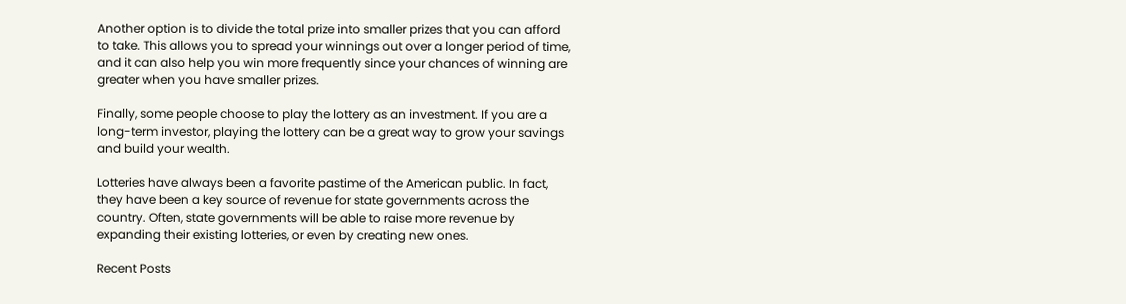Another option is to divide the total prize into smaller prizes that you can afford to take. This allows you to spread your winnings out over a longer period of time, and it can also help you win more frequently since your chances of winning are greater when you have smaller prizes.

Finally, some people choose to play the lottery as an investment. If you are a long-term investor, playing the lottery can be a great way to grow your savings and build your wealth.

Lotteries have always been a favorite pastime of the American public. In fact, they have been a key source of revenue for state governments across the country. Often, state governments will be able to raise more revenue by expanding their existing lotteries, or even by creating new ones.

Recent Posts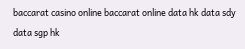baccarat casino online baccarat online data hk data sdy data sgp hk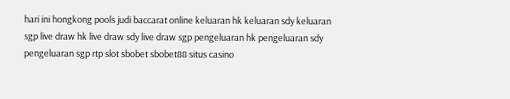hari ini hongkong pools judi baccarat online keluaran hk keluaran sdy keluaran sgp live draw hk live draw sdy live draw sgp pengeluaran hk pengeluaran sdy pengeluaran sgp rtp slot sbobet sbobet88 situs casino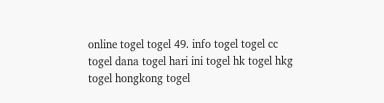online togel togel 49. info togel togel cc togel dana togel hari ini togel hk togel hkg togel hongkong togel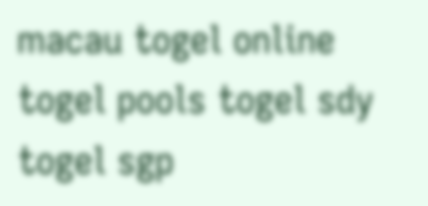macau togel online togel pools togel sdy togel sgp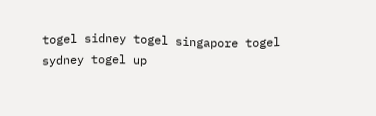togel sidney togel singapore togel sydney togel up